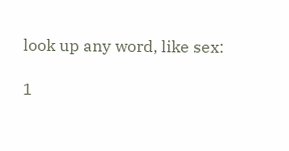look up any word, like sex:

1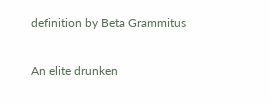definition by Beta Grammitus

An elite drunken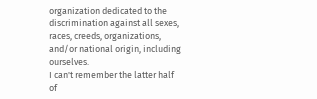organization dedicated to the discrimination against all sexes, races, creeds, organizations, and/or national origin, including ourselves.
I can't remember the latter half of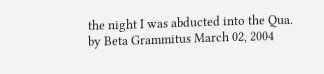the night I was abducted into the Qua.
by Beta Grammitus March 02, 2004